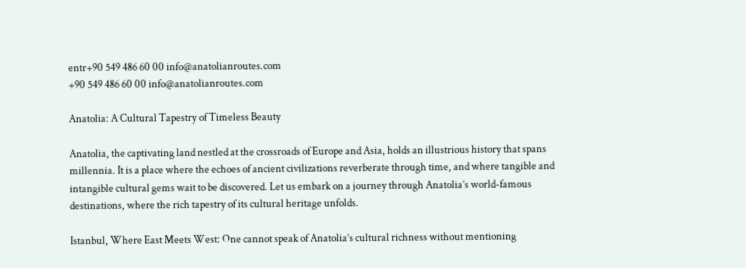entr+90 549 486 60 00 info@anatolianroutes.com
+90 549 486 60 00 info@anatolianroutes.com

Anatolia: A Cultural Tapestry of Timeless Beauty

Anatolia, the captivating land nestled at the crossroads of Europe and Asia, holds an illustrious history that spans millennia. It is a place where the echoes of ancient civilizations reverberate through time, and where tangible and intangible cultural gems wait to be discovered. Let us embark on a journey through Anatolia’s world-famous destinations, where the rich tapestry of its cultural heritage unfolds.

Istanbul, Where East Meets West: One cannot speak of Anatolia’s cultural richness without mentioning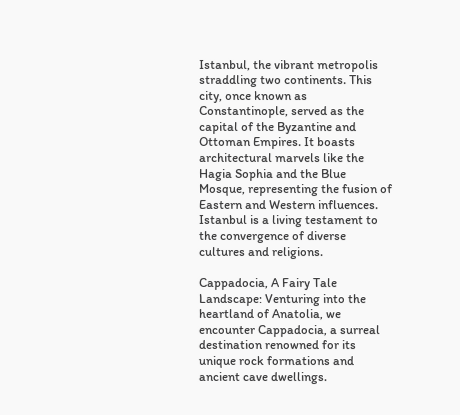Istanbul, the vibrant metropolis straddling two continents. This city, once known as Constantinople, served as the capital of the Byzantine and Ottoman Empires. It boasts architectural marvels like the Hagia Sophia and the Blue Mosque, representing the fusion of Eastern and Western influences. Istanbul is a living testament to the convergence of diverse cultures and religions.

Cappadocia, A Fairy Tale Landscape: Venturing into the heartland of Anatolia, we encounter Cappadocia, a surreal destination renowned for its unique rock formations and ancient cave dwellings.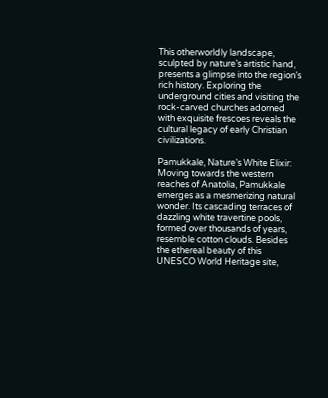This otherworldly landscape, sculpted by nature’s artistic hand, presents a glimpse into the region’s rich history. Exploring the underground cities and visiting the rock-carved churches adorned with exquisite frescoes reveals the cultural legacy of early Christian civilizations.

Pamukkale, Nature’s White Elixir: Moving towards the western reaches of Anatolia, Pamukkale emerges as a mesmerizing natural wonder. Its cascading terraces of dazzling white travertine pools, formed over thousands of years, resemble cotton clouds. Besides the ethereal beauty of this UNESCO World Heritage site,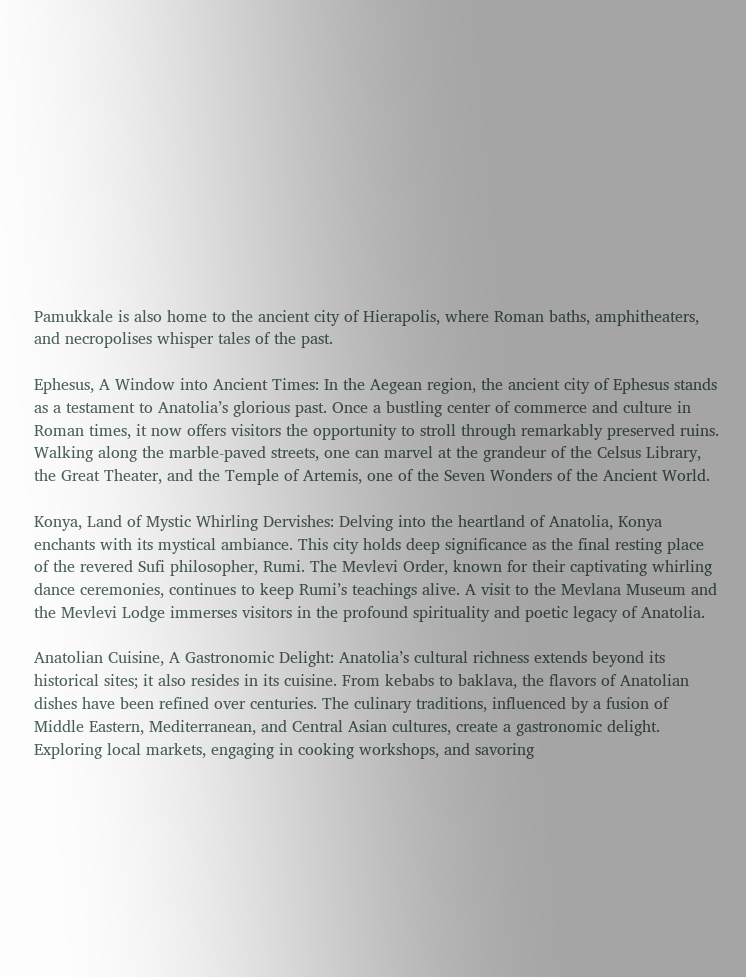Pamukkale is also home to the ancient city of Hierapolis, where Roman baths, amphitheaters, and necropolises whisper tales of the past.

Ephesus, A Window into Ancient Times: In the Aegean region, the ancient city of Ephesus stands as a testament to Anatolia’s glorious past. Once a bustling center of commerce and culture in Roman times, it now offers visitors the opportunity to stroll through remarkably preserved ruins. Walking along the marble-paved streets, one can marvel at the grandeur of the Celsus Library, the Great Theater, and the Temple of Artemis, one of the Seven Wonders of the Ancient World.

Konya, Land of Mystic Whirling Dervishes: Delving into the heartland of Anatolia, Konya enchants with its mystical ambiance. This city holds deep significance as the final resting place of the revered Sufi philosopher, Rumi. The Mevlevi Order, known for their captivating whirling dance ceremonies, continues to keep Rumi’s teachings alive. A visit to the Mevlana Museum and the Mevlevi Lodge immerses visitors in the profound spirituality and poetic legacy of Anatolia.

Anatolian Cuisine, A Gastronomic Delight: Anatolia’s cultural richness extends beyond its historical sites; it also resides in its cuisine. From kebabs to baklava, the flavors of Anatolian dishes have been refined over centuries. The culinary traditions, influenced by a fusion of Middle Eastern, Mediterranean, and Central Asian cultures, create a gastronomic delight. Exploring local markets, engaging in cooking workshops, and savoring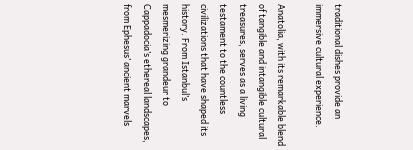traditional dishes provide an immersive cultural experience.

Anatolia, with its remarkable blend of tangible and intangible cultural treasures, serves as a living testament to the countless civilizations that have shaped its history. From Istanbul’s mesmerizing grandeur to Cappadocia’s ethereal landscapes, from Ephesus’ ancient marvels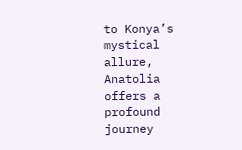to Konya’s mystical allure, Anatolia offers a profound journey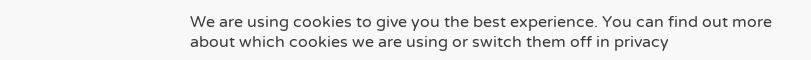We are using cookies to give you the best experience. You can find out more about which cookies we are using or switch them off in privacy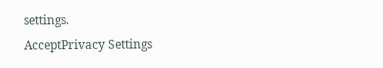settings.
AcceptPrivacy Settings